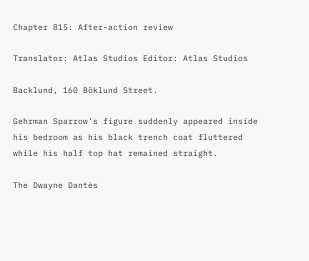Chapter 815: After-action review

Translator: Atlas Studios Editor: Atlas Studios

Backlund, 160 Böklund Street.

Gehrman Sparrow’s figure suddenly appeared inside his bedroom as his black trench coat fluttered while his half top hat remained straight.

The Dwayne Dantès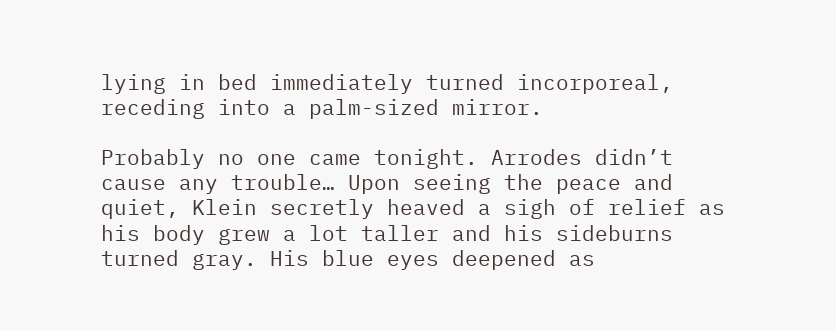lying in bed immediately turned incorporeal, receding into a palm-sized mirror.

Probably no one came tonight. Arrodes didn’t cause any trouble… Upon seeing the peace and quiet, Klein secretly heaved a sigh of relief as his body grew a lot taller and his sideburns turned gray. His blue eyes deepened as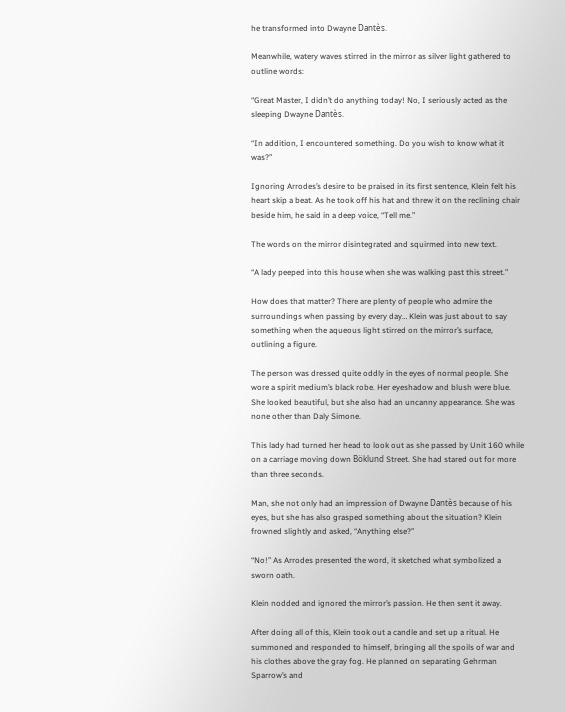he transformed into Dwayne Dantès.

Meanwhile, watery waves stirred in the mirror as silver light gathered to outline words:

“Great Master, I didn’t do anything today! No, I seriously acted as the sleeping Dwayne Dantès.

“In addition, I encountered something. Do you wish to know what it was?”

Ignoring Arrodes’s desire to be praised in its first sentence, Klein felt his heart skip a beat. As he took off his hat and threw it on the reclining chair beside him, he said in a deep voice, “Tell me.”

The words on the mirror disintegrated and squirmed into new text.

“A lady peeped into this house when she was walking past this street.”

How does that matter? There are plenty of people who admire the surroundings when passing by every day… Klein was just about to say something when the aqueous light stirred on the mirror’s surface, outlining a figure.

The person was dressed quite oddly in the eyes of normal people. She wore a spirit medium’s black robe. Her eyeshadow and blush were blue. She looked beautiful, but she also had an uncanny appearance. She was none other than Daly Simone.

This lady had turned her head to look out as she passed by Unit 160 while on a carriage moving down Böklund Street. She had stared out for more than three seconds.

Man, she not only had an impression of Dwayne Dantès because of his eyes, but she has also grasped something about the situation? Klein frowned slightly and asked, “Anything else?”

“No!” As Arrodes presented the word, it sketched what symbolized a sworn oath.

Klein nodded and ignored the mirror’s passion. He then sent it away.

After doing all of this, Klein took out a candle and set up a ritual. He summoned and responded to himself, bringing all the spoils of war and his clothes above the gray fog. He planned on separating Gehrman Sparrow’s and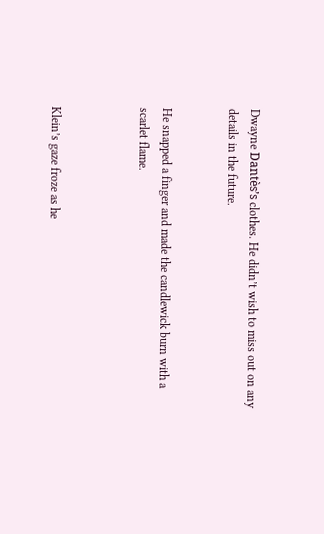Dwayne Dantès’s clothes. He didn’t wish to miss out on any details in the future.


He snapped a finger and made the candlewick burn with a scarlet flame.



Klein’s gaze froze as he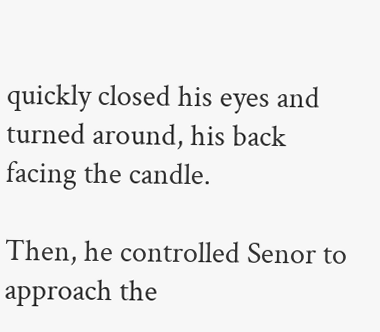quickly closed his eyes and turned around, his back facing the candle.

Then, he controlled Senor to approach the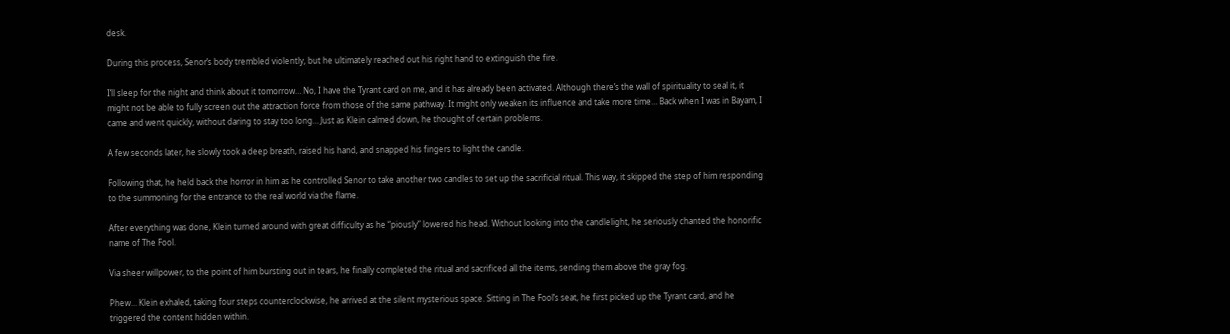desk.

During this process, Senor’s body trembled violently, but he ultimately reached out his right hand to extinguish the fire.

I’ll sleep for the night and think about it tomorrow… No, I have the Tyrant card on me, and it has already been activated. Although there’s the wall of spirituality to seal it, it might not be able to fully screen out the attraction force from those of the same pathway. It might only weaken its influence and take more time… Back when I was in Bayam, I came and went quickly, without daring to stay too long… Just as Klein calmed down, he thought of certain problems.

A few seconds later, he slowly took a deep breath, raised his hand, and snapped his fingers to light the candle.

Following that, he held back the horror in him as he controlled Senor to take another two candles to set up the sacrificial ritual. This way, it skipped the step of him responding to the summoning for the entrance to the real world via the flame.

After everything was done, Klein turned around with great difficulty as he “piously” lowered his head. Without looking into the candlelight, he seriously chanted the honorific name of The Fool.

Via sheer willpower, to the point of him bursting out in tears, he finally completed the ritual and sacrificed all the items, sending them above the gray fog.

Phew… Klein exhaled, taking four steps counterclockwise, he arrived at the silent mysterious space. Sitting in The Fool’s seat, he first picked up the Tyrant card, and he triggered the content hidden within.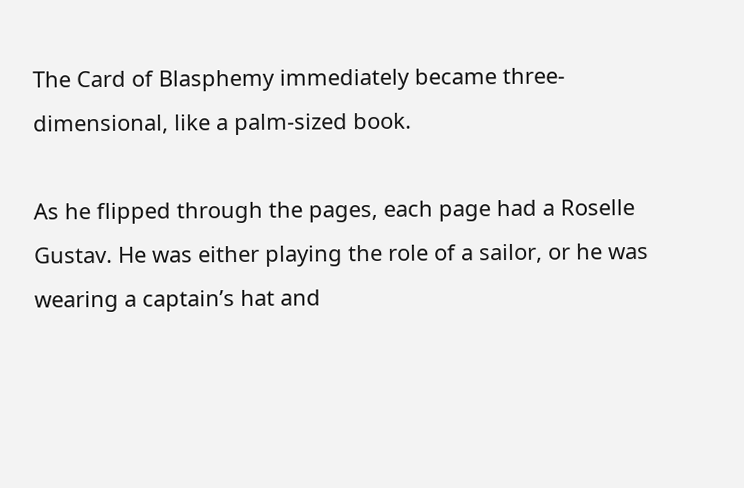The Card of Blasphemy immediately became three-dimensional, like a palm-sized book.

As he flipped through the pages, each page had a Roselle Gustav. He was either playing the role of a sailor, or he was wearing a captain’s hat and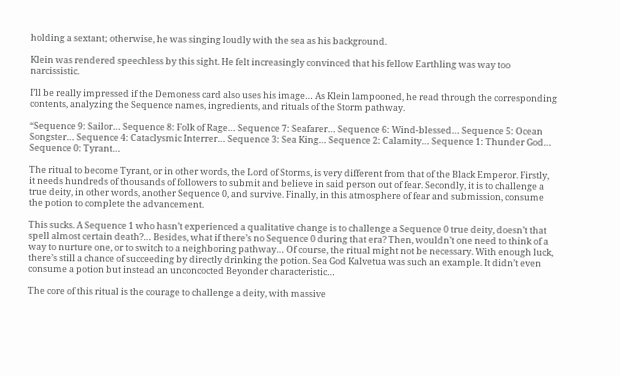holding a sextant; otherwise, he was singing loudly with the sea as his background.

Klein was rendered speechless by this sight. He felt increasingly convinced that his fellow Earthling was way too narcissistic.

I’ll be really impressed if the Demoness card also uses his image… As Klein lampooned, he read through the corresponding contents, analyzing the Sequence names, ingredients, and rituals of the Storm pathway.

“Sequence 9: Sailor… Sequence 8: Folk of Rage… Sequence 7: Seafarer… Sequence 6: Wind-blessed… Sequence 5: Ocean Songster… Sequence 4: Cataclysmic Interrer… Sequence 3: Sea King… Sequence 2: Calamity… Sequence 1: Thunder God… Sequence 0: Tyrant…

The ritual to become Tyrant, or in other words, the Lord of Storms, is very different from that of the Black Emperor. Firstly, it needs hundreds of thousands of followers to submit and believe in said person out of fear. Secondly, it is to challenge a true deity, in other words, another Sequence 0, and survive. Finally, in this atmosphere of fear and submission, consume the potion to complete the advancement.

This sucks. A Sequence 1 who hasn’t experienced a qualitative change is to challenge a Sequence 0 true deity, doesn’t that spell almost certain death?… Besides, what if there’s no Sequence 0 during that era? Then, wouldn’t one need to think of a way to nurture one, or to switch to a neighboring pathway… Of course, the ritual might not be necessary. With enough luck, there’s still a chance of succeeding by directly drinking the potion. Sea God Kalvetua was such an example. It didn’t even consume a potion but instead an unconcocted Beyonder characteristic…

The core of this ritual is the courage to challenge a deity, with massive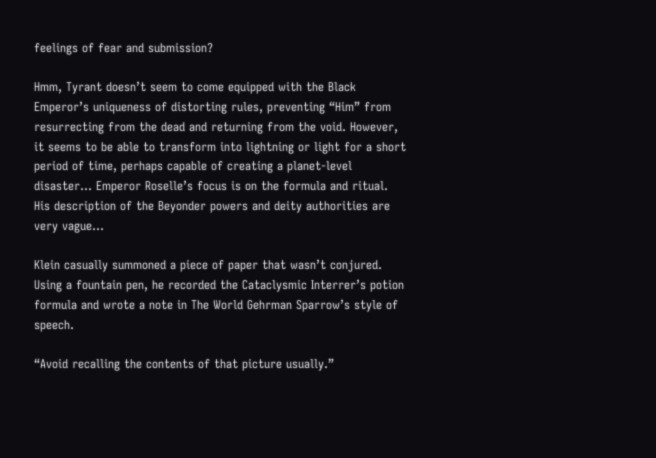feelings of fear and submission?

Hmm, Tyrant doesn’t seem to come equipped with the Black Emperor’s uniqueness of distorting rules, preventing “Him” from resurrecting from the dead and returning from the void. However, it seems to be able to transform into lightning or light for a short period of time, perhaps capable of creating a planet-level disaster… Emperor Roselle’s focus is on the formula and ritual. His description of the Beyonder powers and deity authorities are very vague…

Klein casually summoned a piece of paper that wasn’t conjured. Using a fountain pen, he recorded the Cataclysmic Interrer’s potion formula and wrote a note in The World Gehrman Sparrow’s style of speech.

“Avoid recalling the contents of that picture usually.”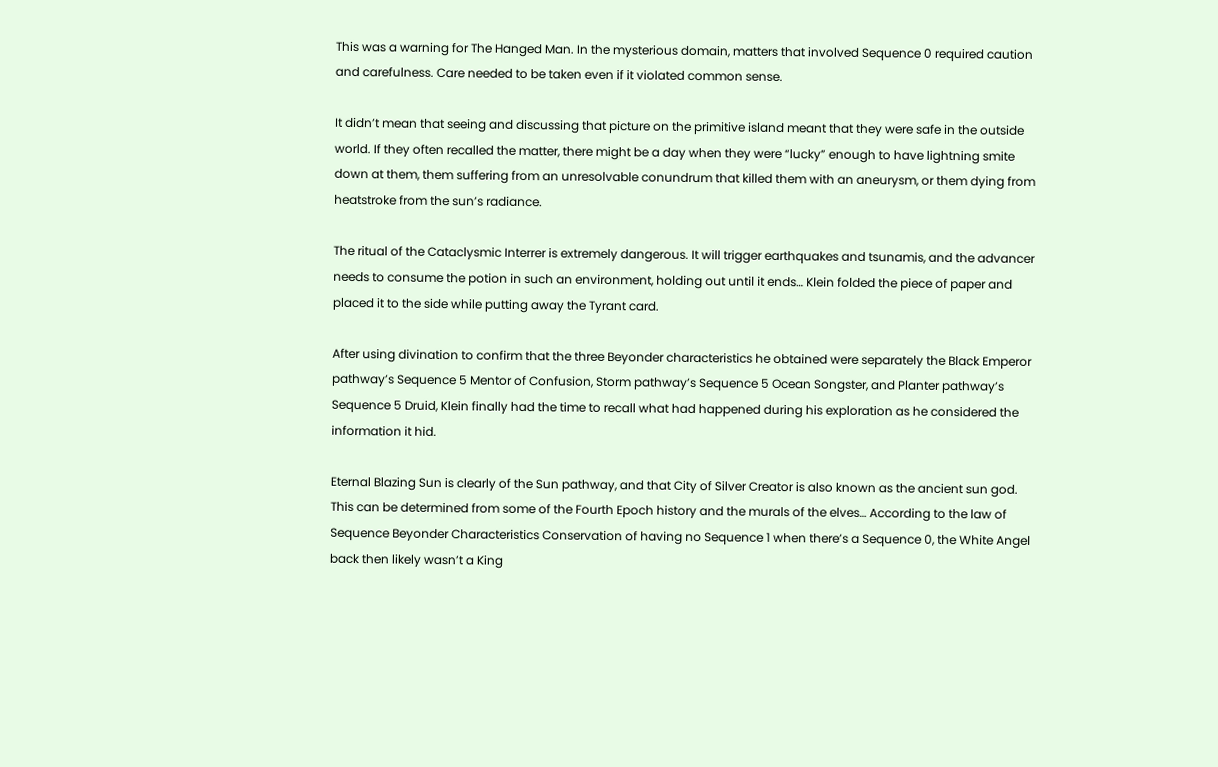This was a warning for The Hanged Man. In the mysterious domain, matters that involved Sequence 0 required caution and carefulness. Care needed to be taken even if it violated common sense.

It didn’t mean that seeing and discussing that picture on the primitive island meant that they were safe in the outside world. If they often recalled the matter, there might be a day when they were “lucky” enough to have lightning smite down at them, them suffering from an unresolvable conundrum that killed them with an aneurysm, or them dying from heatstroke from the sun’s radiance.

The ritual of the Cataclysmic Interrer is extremely dangerous. It will trigger earthquakes and tsunamis, and the advancer needs to consume the potion in such an environment, holding out until it ends… Klein folded the piece of paper and placed it to the side while putting away the Tyrant card.

After using divination to confirm that the three Beyonder characteristics he obtained were separately the Black Emperor pathway’s Sequence 5 Mentor of Confusion, Storm pathway’s Sequence 5 Ocean Songster, and Planter pathway’s Sequence 5 Druid, Klein finally had the time to recall what had happened during his exploration as he considered the information it hid.

Eternal Blazing Sun is clearly of the Sun pathway, and that City of Silver Creator is also known as the ancient sun god. This can be determined from some of the Fourth Epoch history and the murals of the elves… According to the law of Sequence Beyonder Characteristics Conservation of having no Sequence 1 when there’s a Sequence 0, the White Angel back then likely wasn’t a King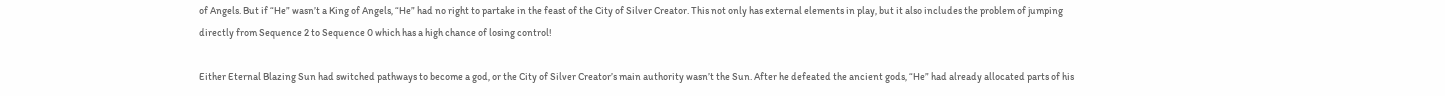of Angels. But if “He” wasn’t a King of Angels, “He” had no right to partake in the feast of the City of Silver Creator. This not only has external elements in play, but it also includes the problem of jumping directly from Sequence 2 to Sequence 0 which has a high chance of losing control!

Either Eternal Blazing Sun had switched pathways to become a god, or the City of Silver Creator’s main authority wasn’t the Sun. After he defeated the ancient gods, “He” had already allocated parts of his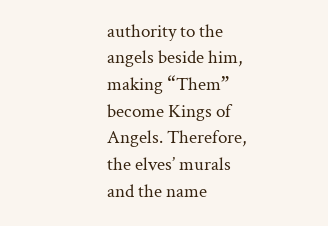authority to the angels beside him, making “Them” become Kings of Angels. Therefore, the elves’ murals and the name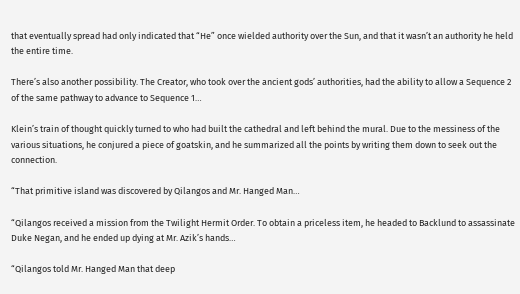that eventually spread had only indicated that “He” once wielded authority over the Sun, and that it wasn’t an authority he held the entire time.

There’s also another possibility. The Creator, who took over the ancient gods’ authorities, had the ability to allow a Sequence 2 of the same pathway to advance to Sequence 1…

Klein’s train of thought quickly turned to who had built the cathedral and left behind the mural. Due to the messiness of the various situations, he conjured a piece of goatskin, and he summarized all the points by writing them down to seek out the connection.

“That primitive island was discovered by Qilangos and Mr. Hanged Man…

“Qilangos received a mission from the Twilight Hermit Order. To obtain a priceless item, he headed to Backlund to assassinate Duke Negan, and he ended up dying at Mr. Azik’s hands…

“Qilangos told Mr. Hanged Man that deep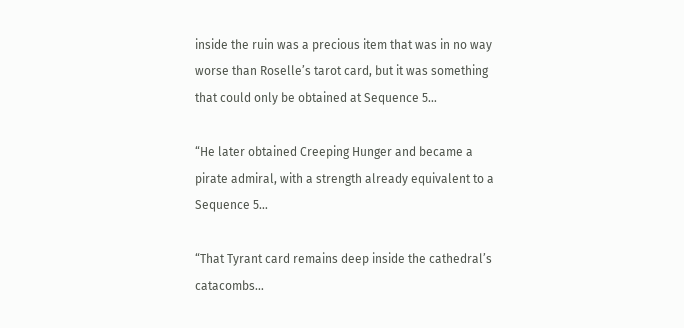inside the ruin was a precious item that was in no way worse than Roselle’s tarot card, but it was something that could only be obtained at Sequence 5…

“He later obtained Creeping Hunger and became a pirate admiral, with a strength already equivalent to a Sequence 5…

“That Tyrant card remains deep inside the cathedral’s catacombs…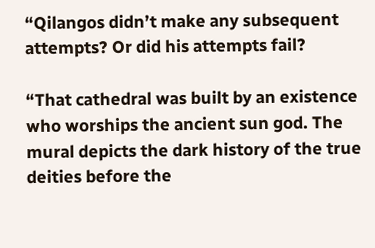“Qilangos didn’t make any subsequent attempts? Or did his attempts fail?

“That cathedral was built by an existence who worships the ancient sun god. The mural depicts the dark history of the true deities before the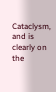Cataclysm, and is clearly on the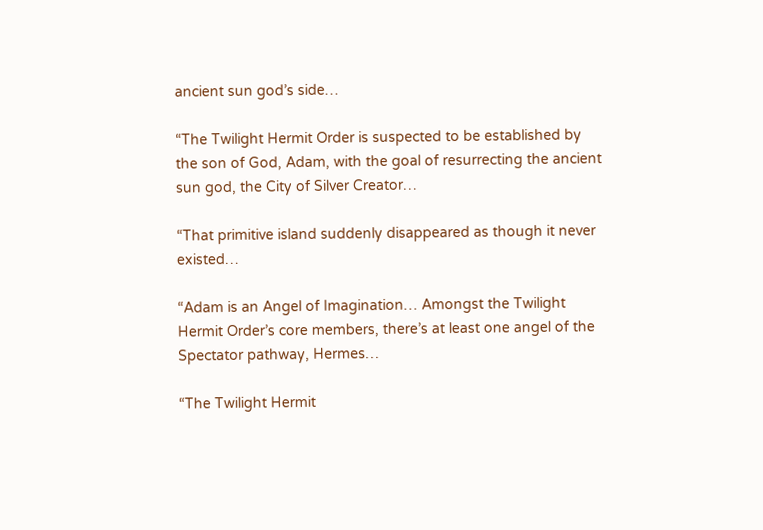ancient sun god’s side…

“The Twilight Hermit Order is suspected to be established by the son of God, Adam, with the goal of resurrecting the ancient sun god, the City of Silver Creator…

“That primitive island suddenly disappeared as though it never existed…

“Adam is an Angel of Imagination… Amongst the Twilight Hermit Order’s core members, there’s at least one angel of the Spectator pathway, Hermes…

“The Twilight Hermit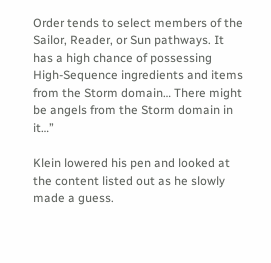Order tends to select members of the Sailor, Reader, or Sun pathways. It has a high chance of possessing High-Sequence ingredients and items from the Storm domain… There might be angels from the Storm domain in it…”

Klein lowered his pen and looked at the content listed out as he slowly made a guess.